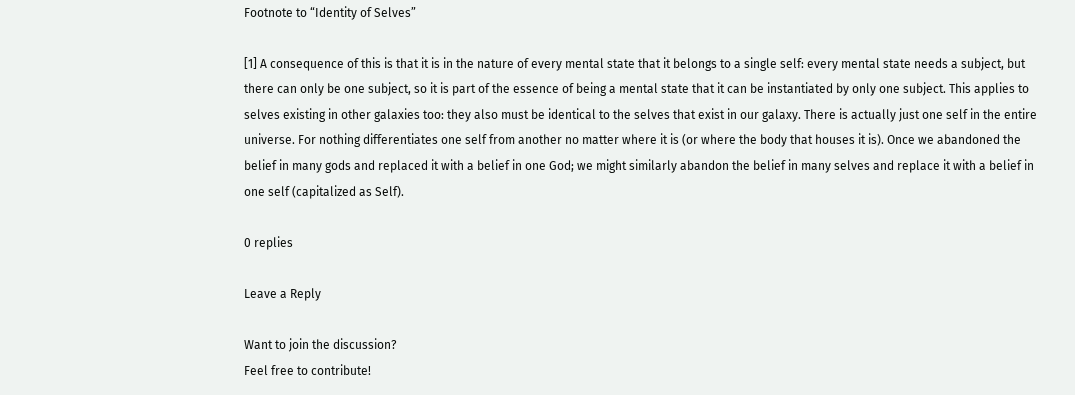Footnote to “Identity of Selves”

[1] A consequence of this is that it is in the nature of every mental state that it belongs to a single self: every mental state needs a subject, but there can only be one subject, so it is part of the essence of being a mental state that it can be instantiated by only one subject. This applies to selves existing in other galaxies too: they also must be identical to the selves that exist in our galaxy. There is actually just one self in the entire universe. For nothing differentiates one self from another no matter where it is (or where the body that houses it is). Once we abandoned the belief in many gods and replaced it with a belief in one God; we might similarly abandon the belief in many selves and replace it with a belief in one self (capitalized as Self).

0 replies

Leave a Reply

Want to join the discussion?
Feel free to contribute!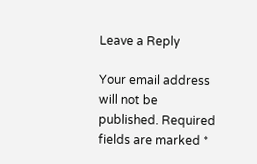Leave a Reply

Your email address will not be published. Required fields are marked *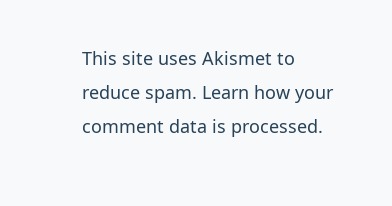This site uses Akismet to reduce spam. Learn how your comment data is processed.